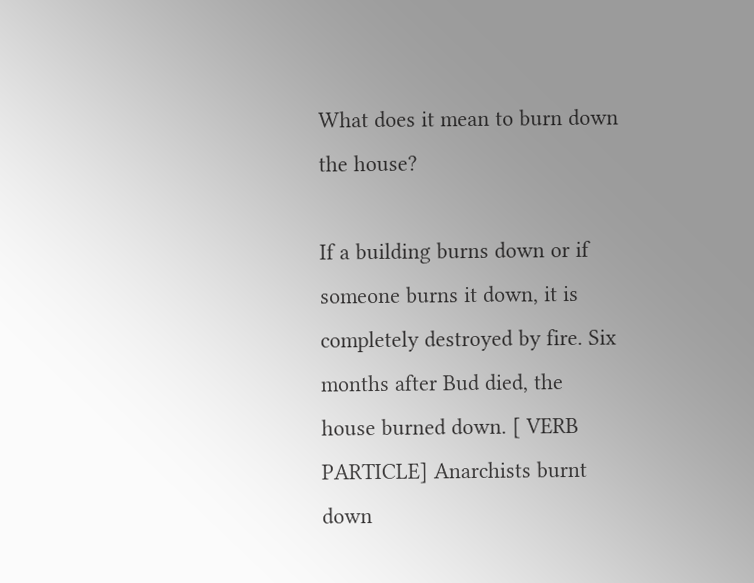What does it mean to burn down the house?

If a building burns down or if someone burns it down, it is completely destroyed by fire. Six months after Bud died, the house burned down. [ VERB PARTICLE] Anarchists burnt down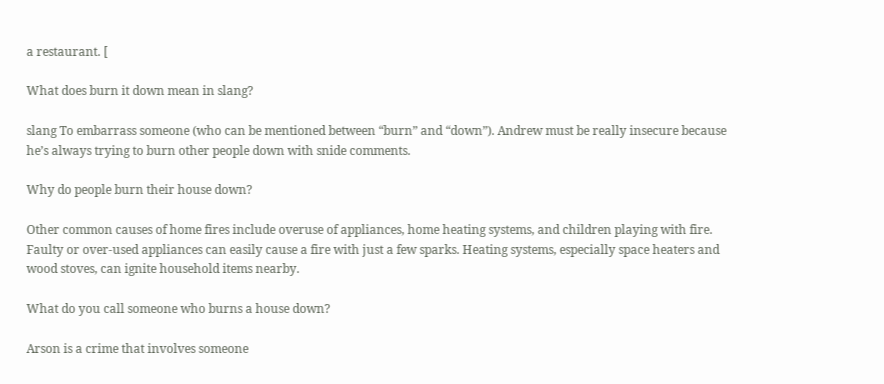a restaurant. [

What does burn it down mean in slang?

slang To embarrass someone (who can be mentioned between “burn” and “down”). Andrew must be really insecure because he’s always trying to burn other people down with snide comments.

Why do people burn their house down?

Other common causes of home fires include overuse of appliances, home heating systems, and children playing with fire. Faulty or over-used appliances can easily cause a fire with just a few sparks. Heating systems, especially space heaters and wood stoves, can ignite household items nearby.

What do you call someone who burns a house down?

Arson is a crime that involves someone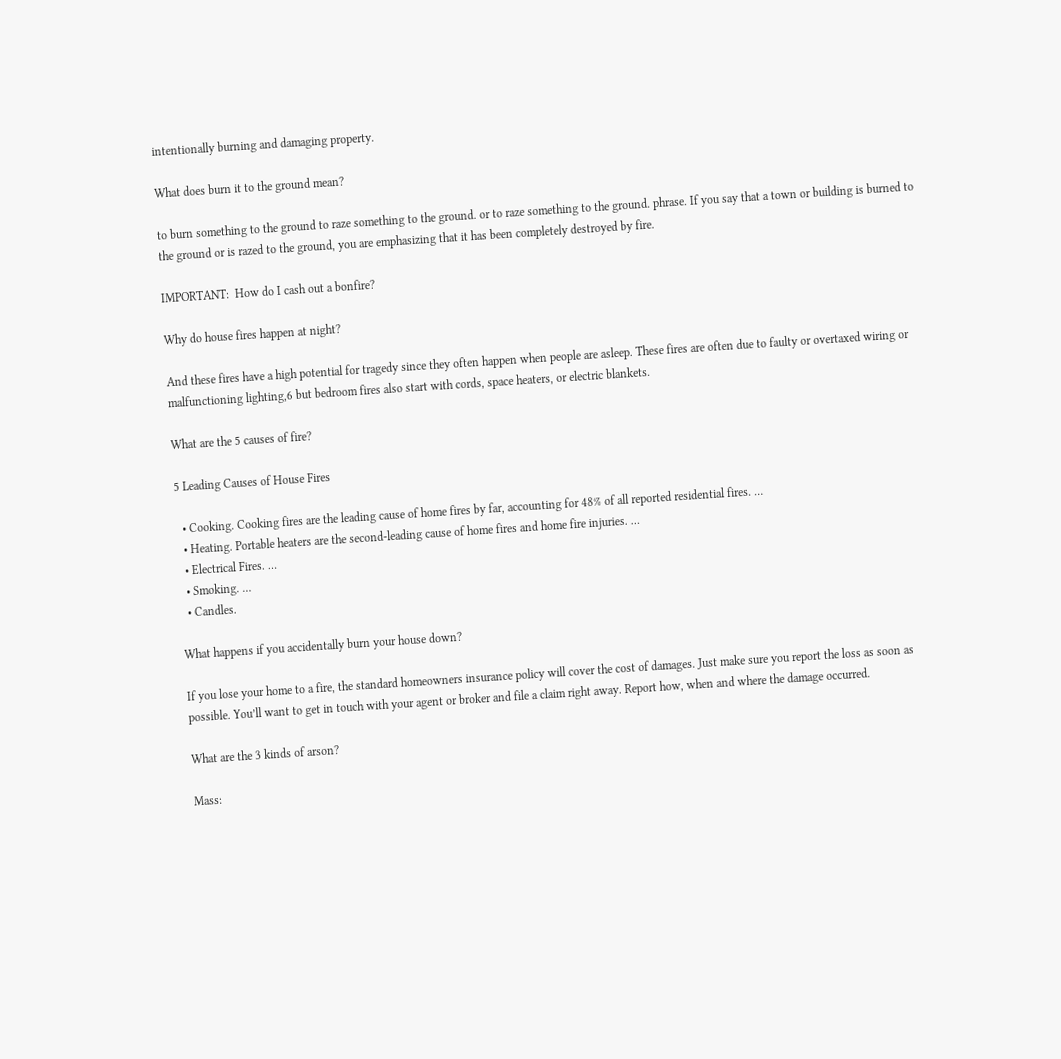intentionally burning and damaging property.

What does burn it to the ground mean?

to burn something to the ground to raze something to the ground. or to raze something to the ground. phrase. If you say that a town or building is burned to the ground or is razed to the ground, you are emphasizing that it has been completely destroyed by fire.

IMPORTANT:  How do I cash out a bonfire?

Why do house fires happen at night?

And these fires have a high potential for tragedy since they often happen when people are asleep. These fires are often due to faulty or overtaxed wiring or malfunctioning lighting,6 but bedroom fires also start with cords, space heaters, or electric blankets.

What are the 5 causes of fire?

5 Leading Causes of House Fires

  • Cooking. Cooking fires are the leading cause of home fires by far, accounting for 48% of all reported residential fires. …
  • Heating. Portable heaters are the second-leading cause of home fires and home fire injuries. …
  • Electrical Fires. …
  • Smoking. …
  • Candles.

What happens if you accidentally burn your house down?

If you lose your home to a fire, the standard homeowners insurance policy will cover the cost of damages. Just make sure you report the loss as soon as possible. You’ll want to get in touch with your agent or broker and file a claim right away. Report how, when and where the damage occurred.

What are the 3 kinds of arson?

Mass: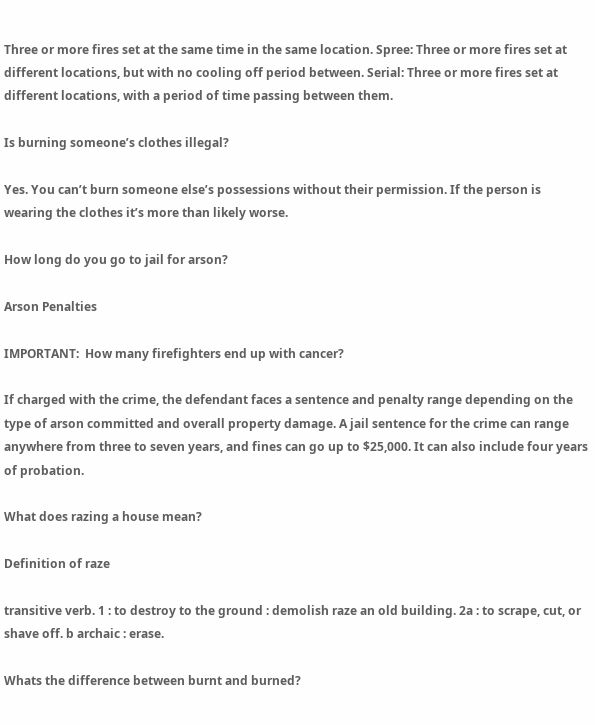Three or more fires set at the same time in the same location. Spree: Three or more fires set at different locations, but with no cooling off period between. Serial: Three or more fires set at different locations, with a period of time passing between them.

Is burning someone’s clothes illegal?

Yes. You can’t burn someone else’s possessions without their permission. If the person is wearing the clothes it’s more than likely worse.

How long do you go to jail for arson?

Arson Penalties

IMPORTANT:  How many firefighters end up with cancer?

If charged with the crime, the defendant faces a sentence and penalty range depending on the type of arson committed and overall property damage. A jail sentence for the crime can range anywhere from three to seven years, and fines can go up to $25,000. It can also include four years of probation.

What does razing a house mean?

Definition of raze

transitive verb. 1 : to destroy to the ground : demolish raze an old building. 2a : to scrape, cut, or shave off. b archaic : erase.

Whats the difference between burnt and burned?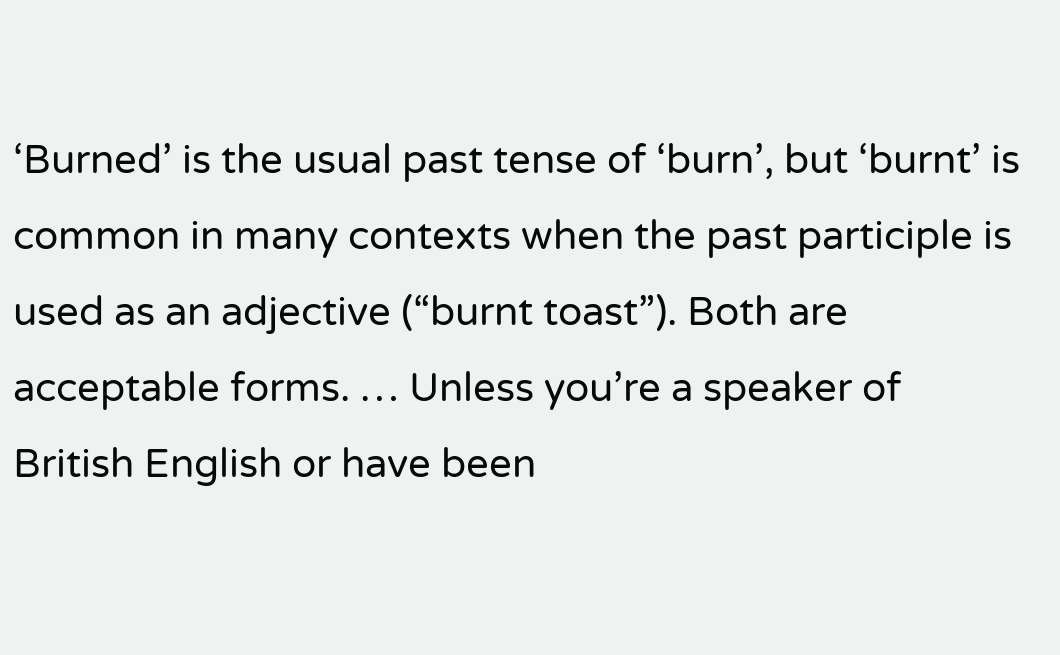‘Burned’ is the usual past tense of ‘burn’, but ‘burnt’ is common in many contexts when the past participle is used as an adjective (“burnt toast”). Both are acceptable forms. … Unless you’re a speaker of British English or have been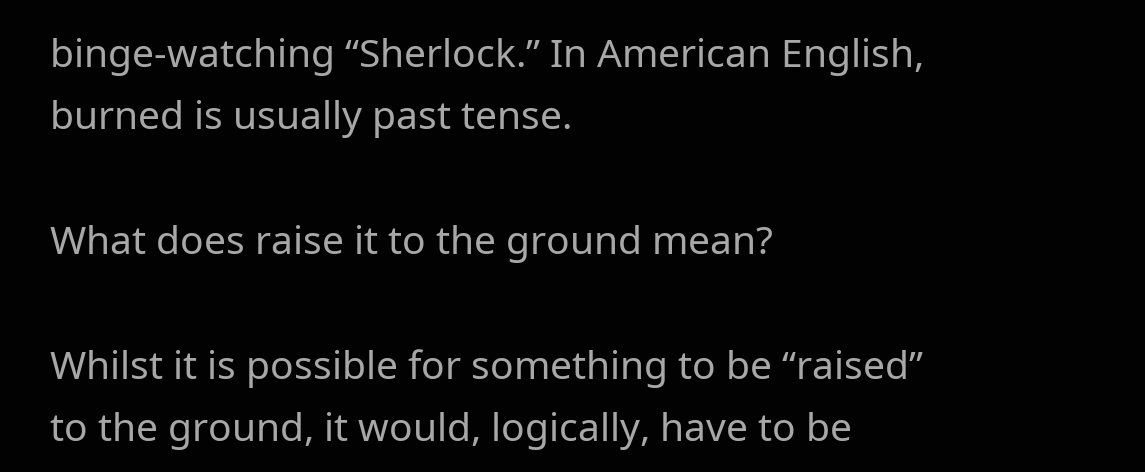binge-watching “Sherlock.” In American English, burned is usually past tense.

What does raise it to the ground mean?

Whilst it is possible for something to be “raised” to the ground, it would, logically, have to be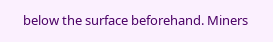below the surface beforehand. Miners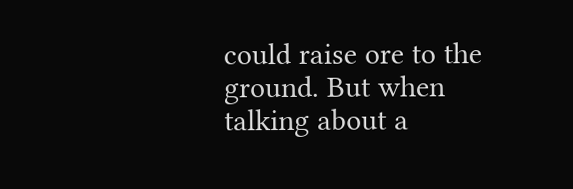could raise ore to the ground. But when talking about a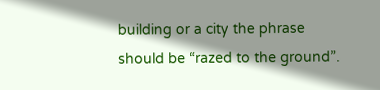building or a city the phrase should be “razed to the ground”.